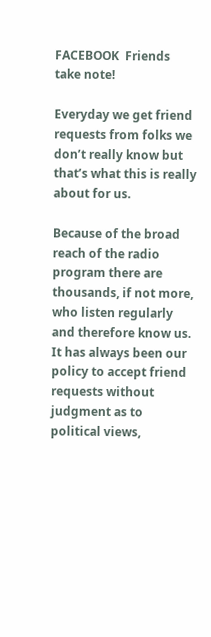FACEBOOK  Friends take note!

Everyday we get friend requests from folks we don’t really know but that’s what this is really about for us.

Because of the broad reach of the radio program there are thousands, if not more, who listen regularly and therefore know us. It has always been our policy to accept friend requests without judgment as to political views,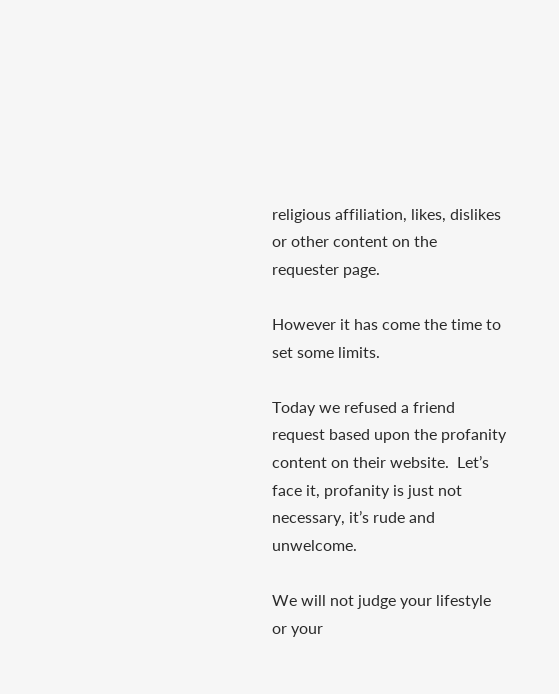religious affiliation, likes, dislikes or other content on the requester page.

However it has come the time to set some limits.

Today we refused a friend request based upon the profanity content on their website.  Let’s face it, profanity is just not necessary, it’s rude and unwelcome.

We will not judge your lifestyle or your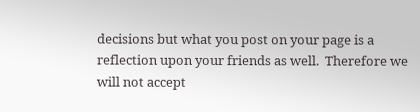decisions but what you post on your page is a reflection upon your friends as well.  Therefore we will not accept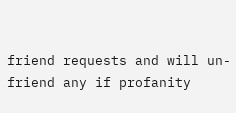friend requests and will un-friend any if profanity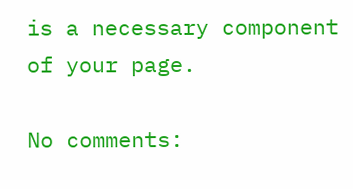is a necessary component of your page.

No comments: